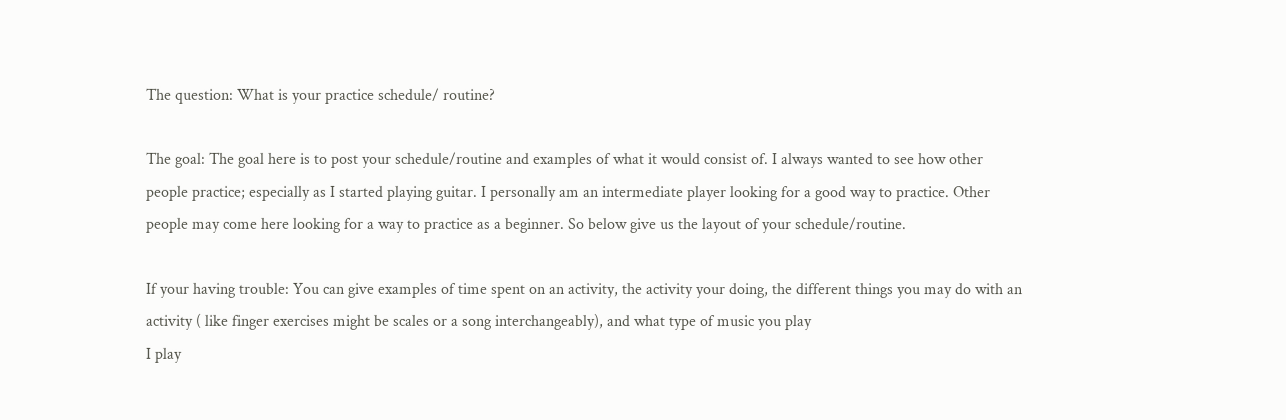The question: What is your practice schedule/ routine?

The goal: The goal here is to post your schedule/routine and examples of what it would consist of. I always wanted to see how other people practice; especially as I started playing guitar. I personally am an intermediate player looking for a good way to practice. Other people may come here looking for a way to practice as a beginner. So below give us the layout of your schedule/routine.

If your having trouble: You can give examples of time spent on an activity, the activity your doing, the different things you may do with an activity ( like finger exercises might be scales or a song interchangeably), and what type of music you play
I play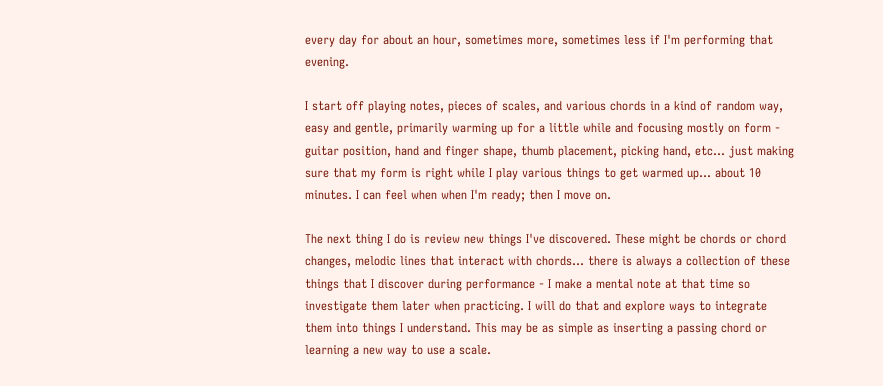every day for about an hour, sometimes more, sometimes less if I'm performing that evening.

I start off playing notes, pieces of scales, and various chords in a kind of random way, easy and gentle, primarily warming up for a little while and focusing mostly on form - guitar position, hand and finger shape, thumb placement, picking hand, etc... just making sure that my form is right while I play various things to get warmed up... about 10 minutes. I can feel when when I'm ready; then I move on.

The next thing I do is review new things I've discovered. These might be chords or chord changes, melodic lines that interact with chords... there is always a collection of these things that I discover during performance - I make a mental note at that time so investigate them later when practicing. I will do that and explore ways to integrate them into things I understand. This may be as simple as inserting a passing chord or learning a new way to use a scale.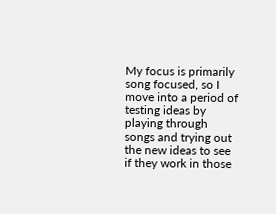My focus is primarily song focused, so I move into a period of testing ideas by playing through songs and trying out the new ideas to see if they work in those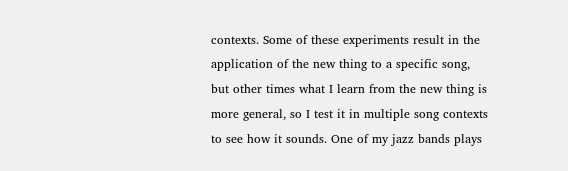contexts. Some of these experiments result in the application of the new thing to a specific song, but other times what I learn from the new thing is more general, so I test it in multiple song contexts to see how it sounds. One of my jazz bands plays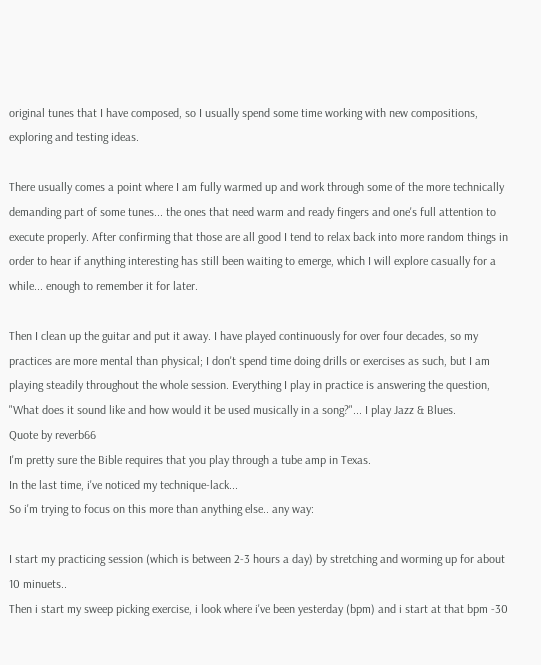original tunes that I have composed, so I usually spend some time working with new compositions, exploring and testing ideas.

There usually comes a point where I am fully warmed up and work through some of the more technically demanding part of some tunes... the ones that need warm and ready fingers and one's full attention to execute properly. After confirming that those are all good I tend to relax back into more random things in order to hear if anything interesting has still been waiting to emerge, which I will explore casually for a while... enough to remember it for later.

Then I clean up the guitar and put it away. I have played continuously for over four decades, so my practices are more mental than physical; I don't spend time doing drills or exercises as such, but I am playing steadily throughout the whole session. Everything I play in practice is answering the question, "What does it sound like and how would it be used musically in a song?"... I play Jazz & Blues.
Quote by reverb66
I'm pretty sure the Bible requires that you play through a tube amp in Texas.
In the last time, i've noticed my technique-lack...
So i'm trying to focus on this more than anything else.. any way:

I start my practicing session (which is between 2-3 hours a day) by stretching and worming up for about 10 minuets..
Then i start my sweep picking exercise, i look where i've been yesterday (bpm) and i start at that bpm -30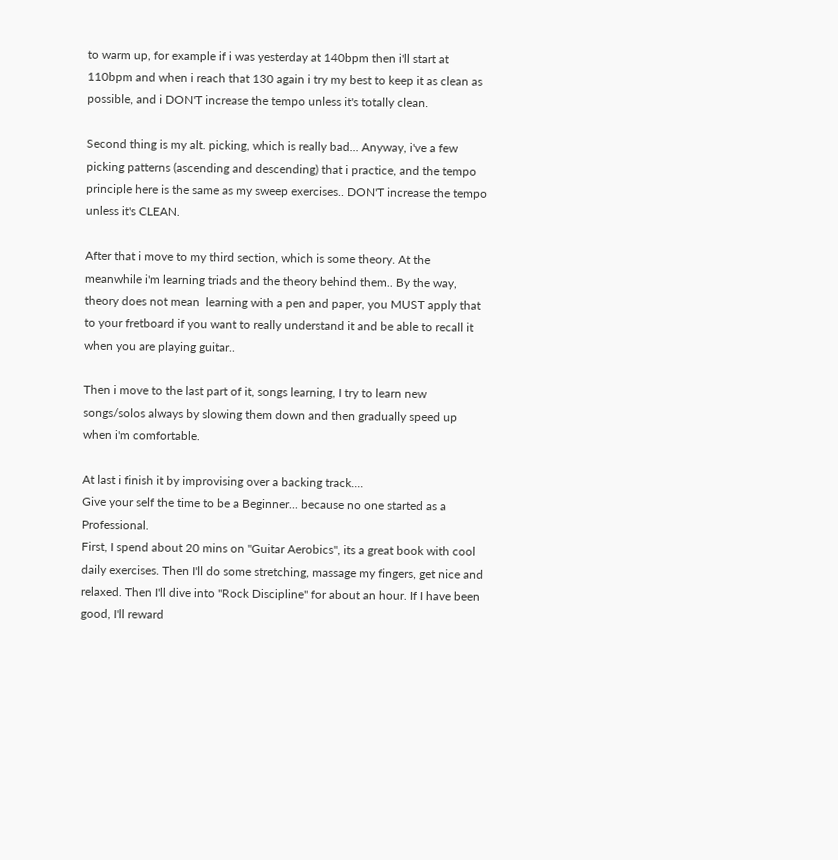to warm up, for example if i was yesterday at 140bpm then i'll start at 110bpm and when i reach that 130 again i try my best to keep it as clean as possible, and i DON'T increase the tempo unless it's totally clean.

Second thing is my alt. picking, which is really bad... Anyway, i've a few picking patterns (ascending and descending) that i practice, and the tempo principle here is the same as my sweep exercises.. DON'T increase the tempo unless it's CLEAN.

After that i move to my third section, which is some theory. At the meanwhile i'm learning triads and the theory behind them.. By the way, theory does not mean  learning with a pen and paper, you MUST apply that to your fretboard if you want to really understand it and be able to recall it when you are playing guitar..

Then i move to the last part of it, songs learning, I try to learn new songs/solos always by slowing them down and then gradually speed up when i'm comfortable.

At last i finish it by improvising over a backing track....
Give your self the time to be a Beginner... because no one started as a Professional.
First, I spend about 20 mins on "Guitar Aerobics", its a great book with cool daily exercises. Then I'll do some stretching, massage my fingers, get nice and relaxed. Then I'll dive into "Rock Discipline" for about an hour. If I have been good, I'll reward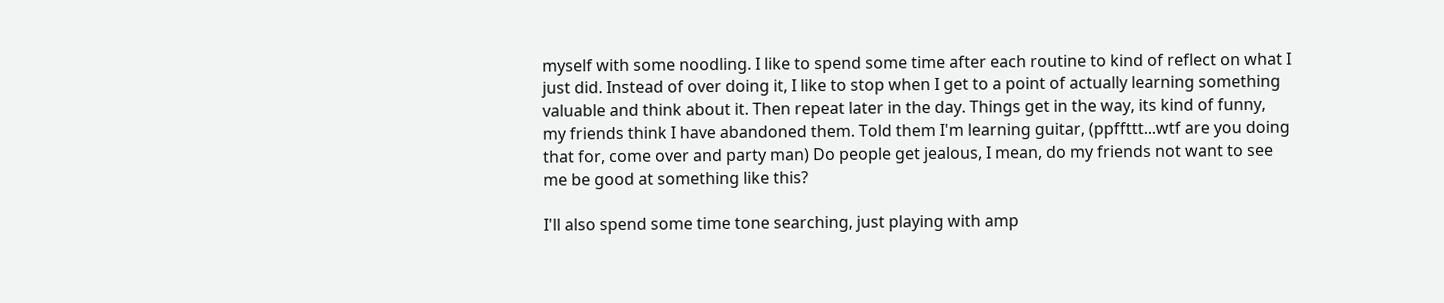myself with some noodling. I like to spend some time after each routine to kind of reflect on what I just did. Instead of over doing it, I like to stop when I get to a point of actually learning something valuable and think about it. Then repeat later in the day. Things get in the way, its kind of funny, my friends think I have abandoned them. Told them I'm learning guitar, (ppffttt...wtf are you doing that for, come over and party man) Do people get jealous, I mean, do my friends not want to see me be good at something like this?

I'll also spend some time tone searching, just playing with amp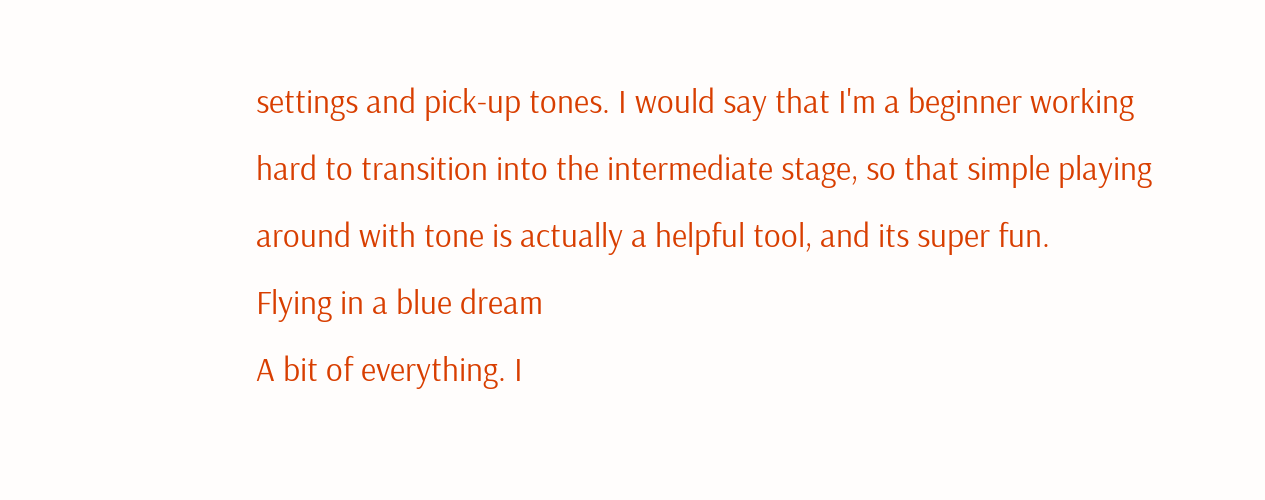settings and pick-up tones. I would say that I'm a beginner working hard to transition into the intermediate stage, so that simple playing around with tone is actually a helpful tool, and its super fun.
Flying in a blue dream
A bit of everything. I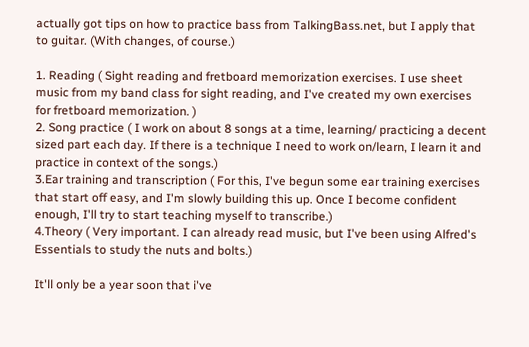actually got tips on how to practice bass from TalkingBass.net, but I apply that to guitar. (With changes, of course.)

1. Reading ( Sight reading and fretboard memorization exercises. I use sheet music from my band class for sight reading, and I've created my own exercises for fretboard memorization. )
2. Song practice ( I work on about 8 songs at a time, learning/ practicing a decent sized part each day. If there is a technique I need to work on/learn, I learn it and practice in context of the songs.)
3.Ear training and transcription ( For this, I've begun some ear training exercises that start off easy, and I'm slowly building this up. Once I become confident enough, I'll try to start teaching myself to transcribe.)
4.Theory ( Very important. I can already read music, but I've been using Alfred's Essentials to study the nuts and bolts.)

It'll only be a year soon that i've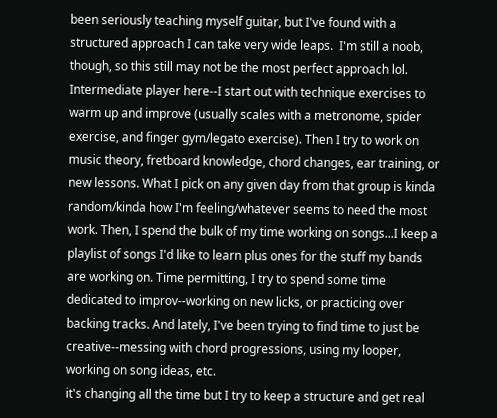been seriously teaching myself guitar, but I've found with a structured approach I can take very wide leaps.  I'm still a noob, though, so this still may not be the most perfect approach lol.
Intermediate player here--I start out with technique exercises to warm up and improve (usually scales with a metronome, spider exercise, and finger gym/legato exercise). Then I try to work on music theory, fretboard knowledge, chord changes, ear training, or new lessons. What I pick on any given day from that group is kinda random/kinda how I'm feeling/whatever seems to need the most work. Then, I spend the bulk of my time working on songs...I keep a playlist of songs I'd like to learn plus ones for the stuff my bands are working on. Time permitting, I try to spend some time dedicated to improv--working on new licks, or practicing over backing tracks. And lately, I've been trying to find time to just be creative--messing with chord progressions, using my looper, working on song ideas, etc.
it's changing all the time but I try to keep a structure and get real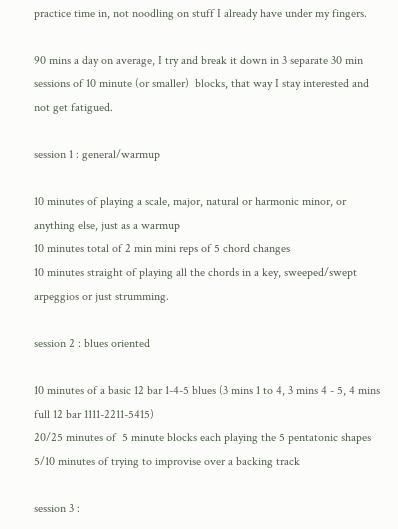practice time in, not noodling on stuff I already have under my fingers.

90 mins a day on average, I try and break it down in 3 separate 30 min sessions of 10 minute (or smaller)  blocks, that way I stay interested and not get fatigued.

session 1 : general/warmup

10 minutes of playing a scale, major, natural or harmonic minor, or anything else, just as a warmup
10 minutes total of 2 min mini reps of 5 chord changes
10 minutes straight of playing all the chords in a key, sweeped/swept arpeggios or just strumming.

session 2 : blues oriented

10 minutes of a basic 12 bar 1-4-5 blues (3 mins 1 to 4, 3 mins 4 - 5, 4 mins full 12 bar 1111-2211-5415)
20/25 minutes of  5 minute blocks each playing the 5 pentatonic shapes
5/10 minutes of trying to improvise over a backing track

session 3 :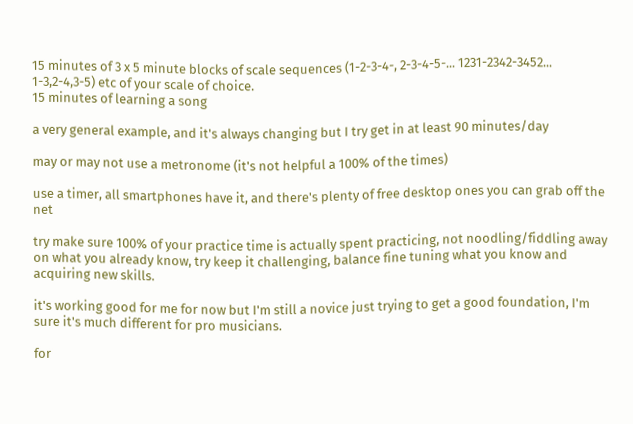15 minutes of 3 x 5 minute blocks of scale sequences (1-2-3-4-, 2-3-4-5-... 1231-2342-3452...  1-3,2-4,3-5) etc of your scale of choice.
15 minutes of learning a song

a very general example, and it's always changing but I try get in at least 90 minutes/day

may or may not use a metronome (it's not helpful a 100% of the times)

use a timer, all smartphones have it, and there's plenty of free desktop ones you can grab off the net

try make sure 100% of your practice time is actually spent practicing, not noodling/fiddling away on what you already know, try keep it challenging, balance fine tuning what you know and acquiring new skills.

it's working good for me for now but I'm still a novice just trying to get a good foundation, I'm sure it's much different for pro musicians.

for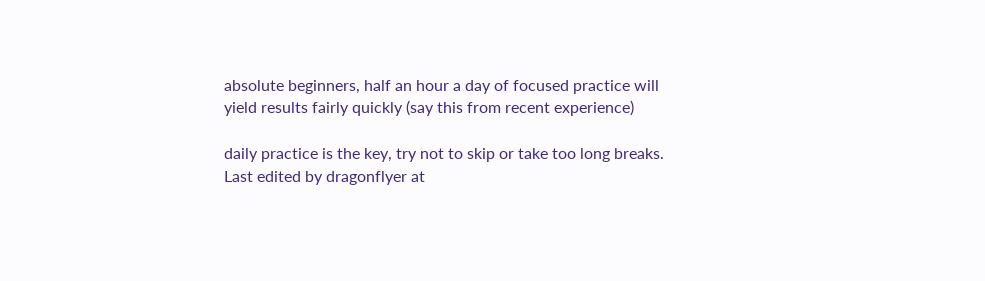absolute beginners, half an hour a day of focused practice will yield results fairly quickly (say this from recent experience)

daily practice is the key, try not to skip or take too long breaks.
Last edited by dragonflyer at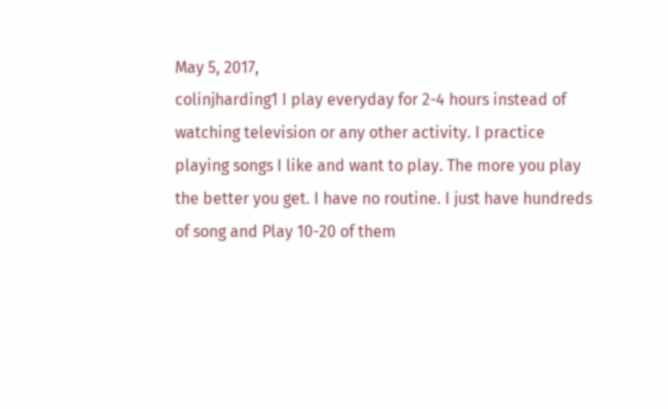May 5, 2017,
colinjharding1 I play everyday for 2-4 hours instead of watching television or any other activity. I practice playing songs I like and want to play. The more you play the better you get. I have no routine. I just have hundreds of song and Play 10-20 of them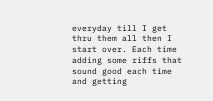everyday till I get thru them all then I start over. Each time adding some riffs that sound good each time and getting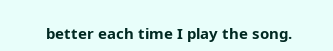better each time I play the song.